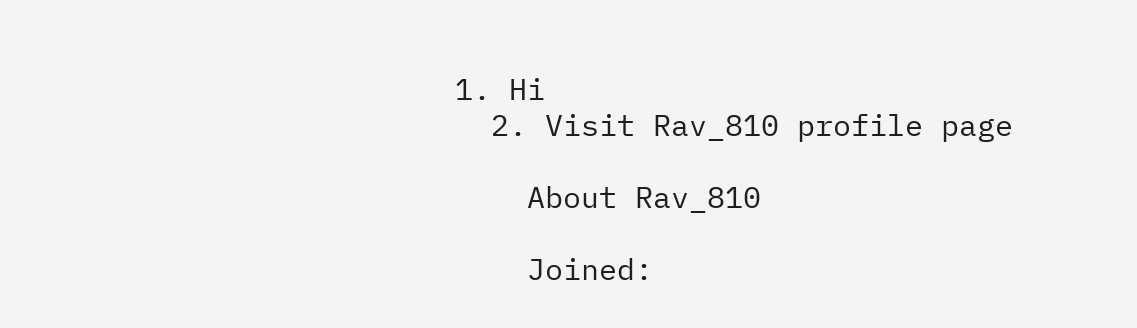1. Hi
  2. Visit Rav_810 profile page

    About Rav_810

    Joined: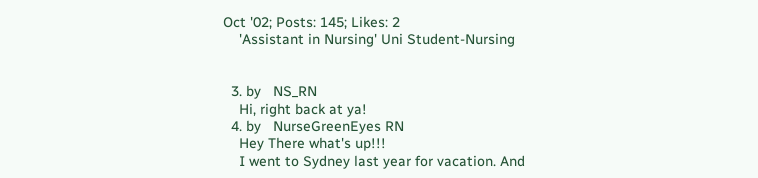Oct '02; Posts: 145; Likes: 2
    'Assistant in Nursing' Uni Student-Nursing


  3. by   NS_RN
    Hi, right back at ya!
  4. by   NurseGreenEyes RN
    Hey There what's up!!!
    I went to Sydney last year for vacation. And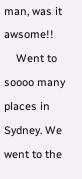man, was it awsome!!
    Went to soooo many places in Sydney. We went to the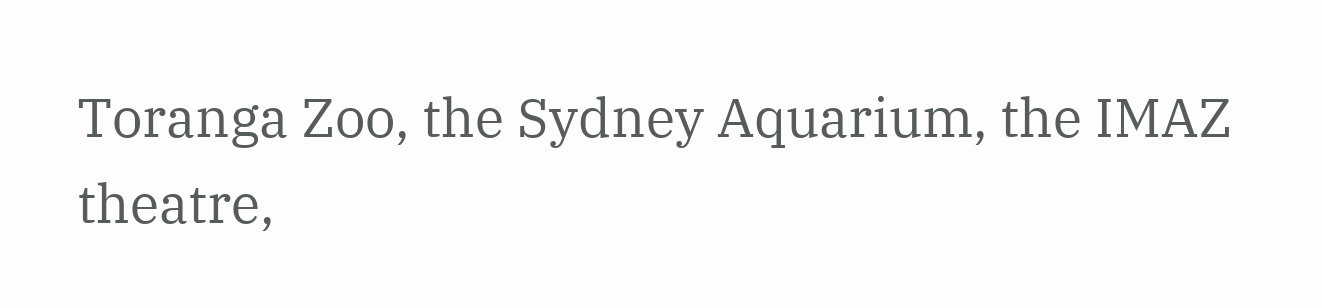Toranga Zoo, the Sydney Aquarium, the IMAZ theatre,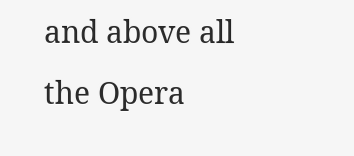and above all the Opera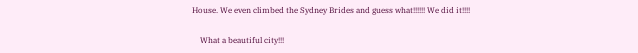House. We even climbed the Sydney Brides and guess what!!!!!! We did it!!!!

    What a beautiful city!!!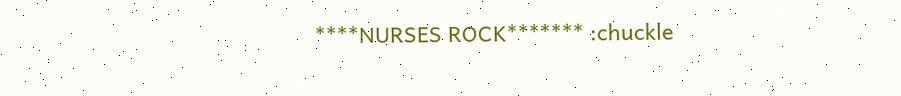****NURSES ROCK******* :chuckle